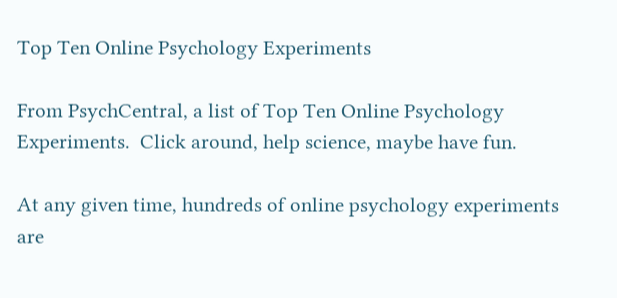Top Ten Online Psychology Experiments

From PsychCentral, a list of Top Ten Online Psychology Experiments.  Click around, help science, maybe have fun.

At any given time, hundreds of online psychology experiments are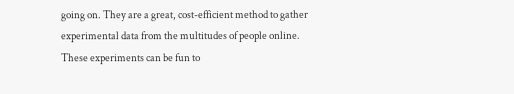going on. They are a great, cost-efficient method to gather experimental data from the multitudes of people online. These experiments can be fun to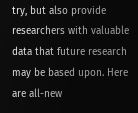try, but also provide researchers with valuable data that future research may be based upon. Here are all-new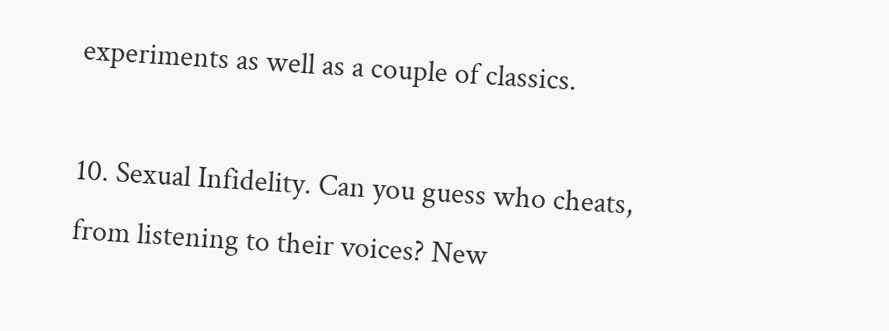experiments as well as a couple of classics.

10. Sexual Infidelity. Can you guess who cheats, from listening to their voices? New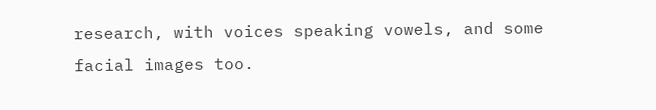research, with voices speaking vowels, and some facial images too.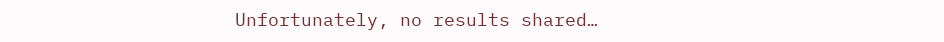Unfortunately, no results shared…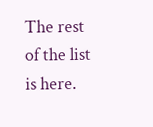The rest of the list is here.